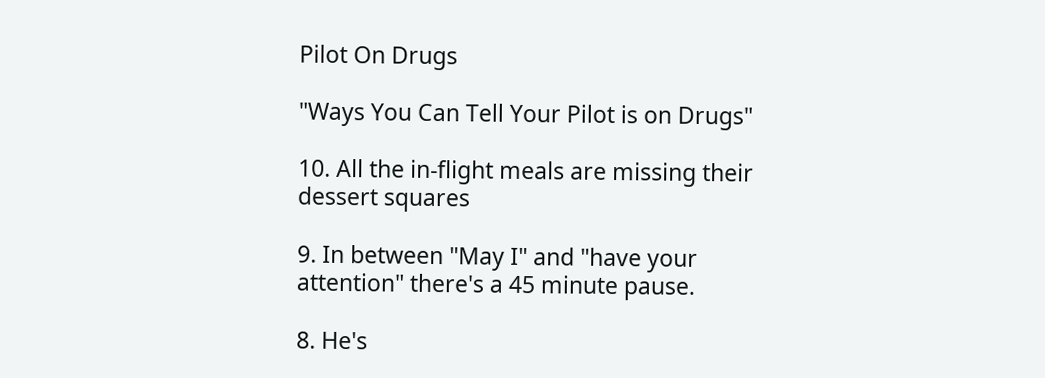Pilot On Drugs

"Ways You Can Tell Your Pilot is on Drugs"

10. All the in-flight meals are missing their dessert squares

9. In between "May I" and "have your attention" there's a 45 minute pause.

8. He's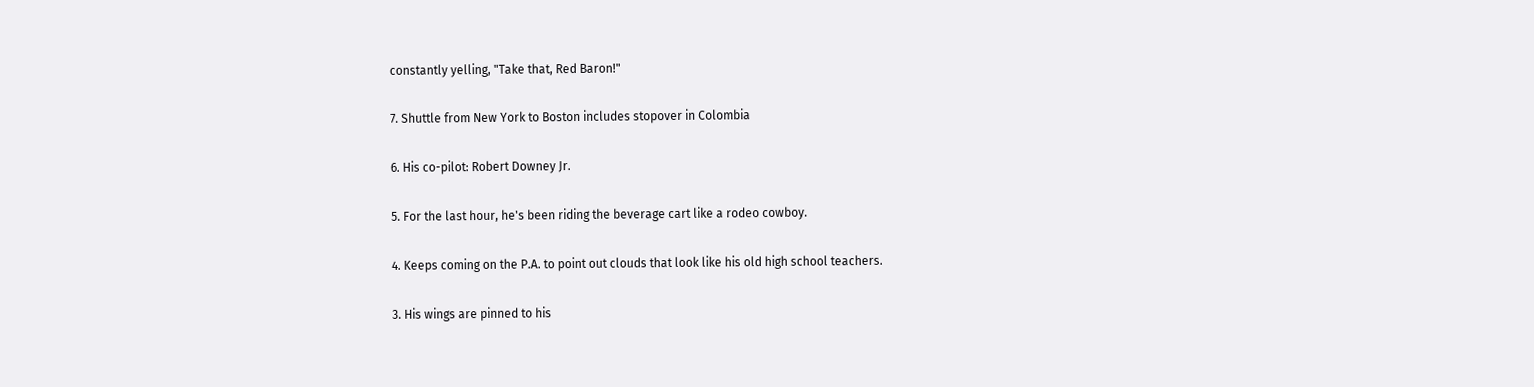constantly yelling, "Take that, Red Baron!"

7. Shuttle from New York to Boston includes stopover in Colombia

6. His co-pilot: Robert Downey Jr.

5. For the last hour, he's been riding the beverage cart like a rodeo cowboy.

4. Keeps coming on the P.A. to point out clouds that look like his old high school teachers.

3. His wings are pinned to his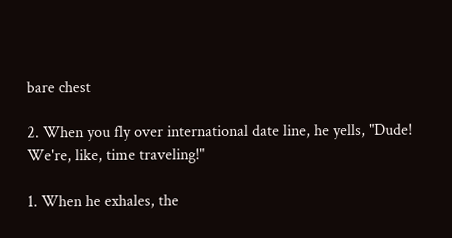bare chest

2. When you fly over international date line, he yells, "Dude! We're, like, time traveling!"

1. When he exhales, the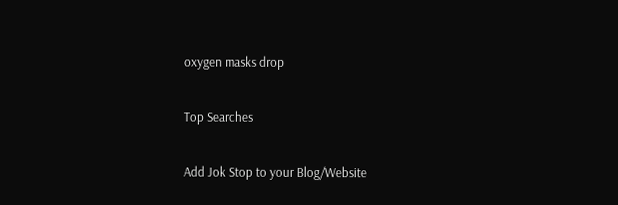oxygen masks drop

Top Searches

Add Jok Stop to your Blog/Website